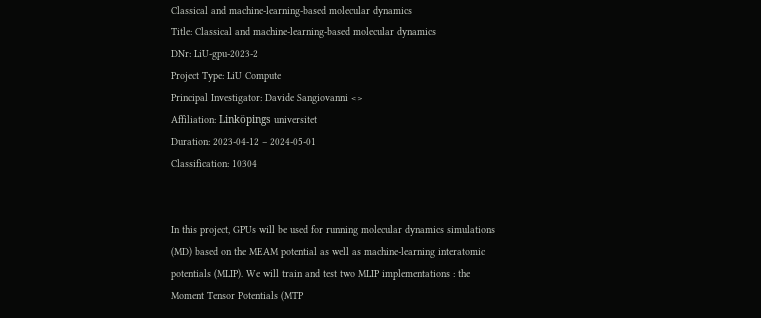Classical and machine-learning-based molecular dynamics
Title: Classical and machine-learning-based molecular dynamics
DNr: LiU-gpu-2023-2
Project Type: LiU Compute
Principal Investigator: Davide Sangiovanni <>
Affiliation: Linköpings universitet
Duration: 2023-04-12 – 2024-05-01
Classification: 10304


In this project, GPUs will be used for running molecular dynamics simulations (MD) based on the MEAM potential as well as machine-learning interatomic potentials (MLIP). We will train and test two MLIP implementations : the Moment Tensor Potentials (MTP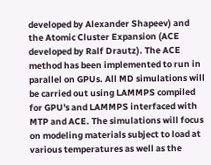developed by Alexander Shapeev) and the Atomic Cluster Expansion (ACE developed by Ralf Drautz). The ACE method has been implemented to run in parallel on GPUs. All MD simulations will be carried out using LAMMPS compiled for GPU's and LAMMPS interfaced with MTP and ACE. The simulations will focus on modeling materials subject to load at various temperatures as well as the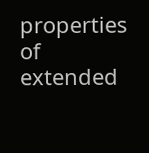properties of extended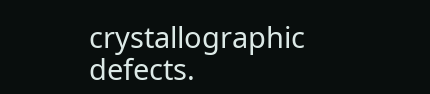crystallographic defects.